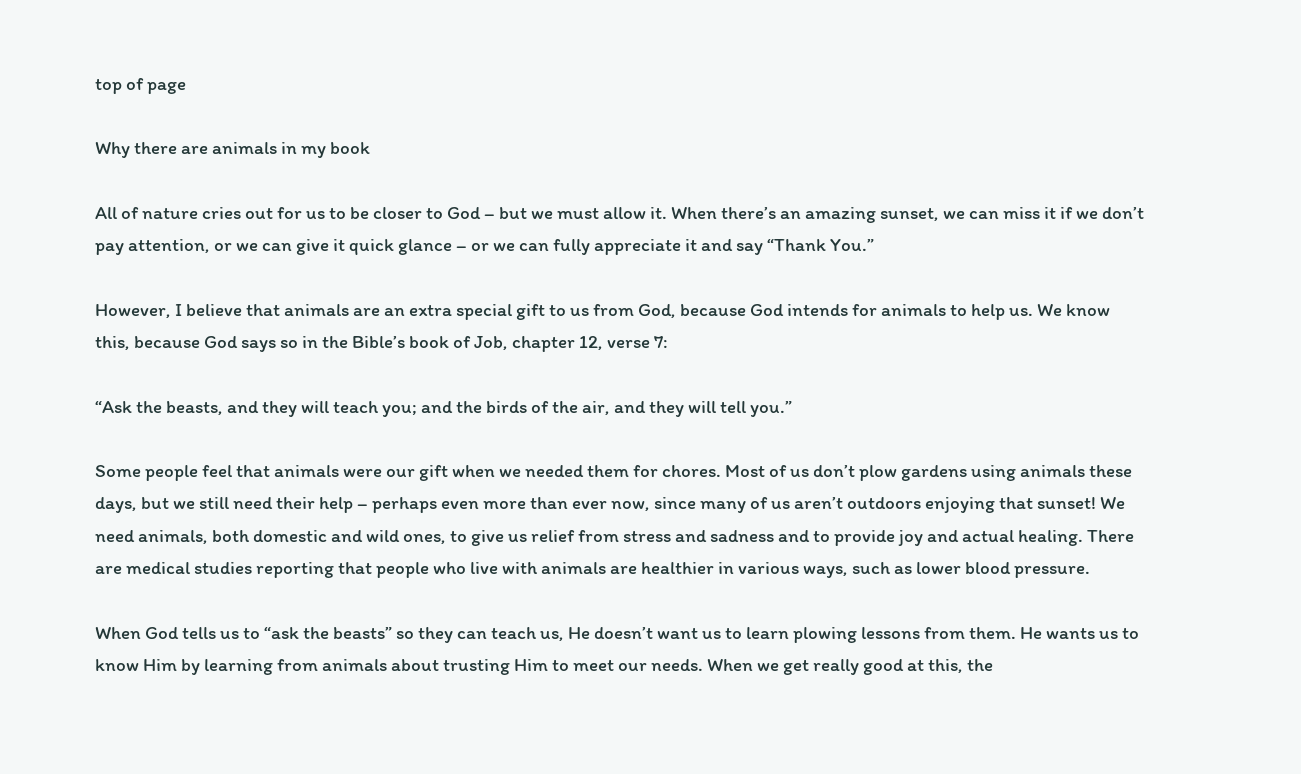top of page

Why there are animals in my book

All of nature cries out for us to be closer to God – but we must allow it. When there’s an amazing sunset, we can miss it if we don’t pay attention, or we can give it quick glance – or we can fully appreciate it and say “Thank You.”

However, I believe that animals are an extra special gift to us from God, because God intends for animals to help us. We know this, because God says so in the Bible’s book of Job, chapter 12, verse 7:

“Ask the beasts, and they will teach you; and the birds of the air, and they will tell you.”

Some people feel that animals were our gift when we needed them for chores. Most of us don’t plow gardens using animals these days, but we still need their help – perhaps even more than ever now, since many of us aren’t outdoors enjoying that sunset! We need animals, both domestic and wild ones, to give us relief from stress and sadness and to provide joy and actual healing. There are medical studies reporting that people who live with animals are healthier in various ways, such as lower blood pressure.

When God tells us to “ask the beasts” so they can teach us, He doesn’t want us to learn plowing lessons from them. He wants us to know Him by learning from animals about trusting Him to meet our needs. When we get really good at this, the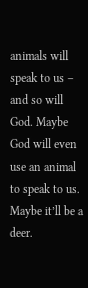animals will speak to us – and so will God. Maybe God will even use an animal to speak to us. Maybe it’ll be a deer.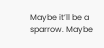Maybe it’ll be a sparrow. Maybe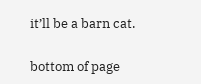it’ll be a barn cat.

bottom of page